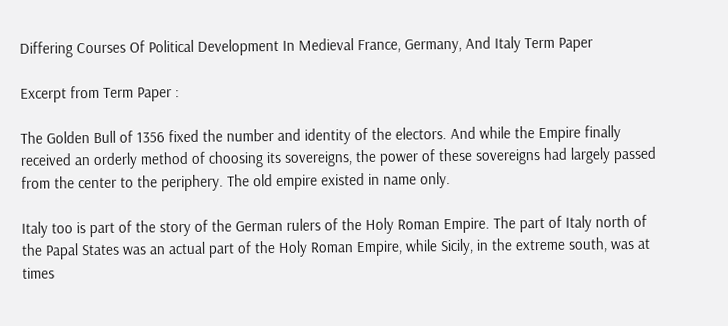Differing Courses Of Political Development In Medieval France, Germany, And Italy Term Paper

Excerpt from Term Paper :

The Golden Bull of 1356 fixed the number and identity of the electors. And while the Empire finally received an orderly method of choosing its sovereigns, the power of these sovereigns had largely passed from the center to the periphery. The old empire existed in name only.

Italy too is part of the story of the German rulers of the Holy Roman Empire. The part of Italy north of the Papal States was an actual part of the Holy Roman Empire, while Sicily, in the extreme south, was at times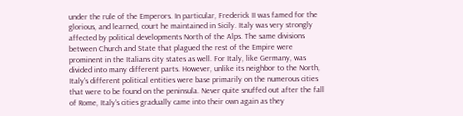under the rule of the Emperors. In particular, Frederick II was famed for the glorious, and learned, court he maintained in Sicily. Italy was very strongly affected by political developments North of the Alps. The same divisions between Church and State that plagued the rest of the Empire were prominent in the Italians city states as well. For Italy, like Germany, was divided into many different parts. However, unlike its neighbor to the North, Italy's different political entities were base primarily on the numerous cities that were to be found on the peninsula. Never quite snuffed out after the fall of Rome, Italy's cities gradually came into their own again as they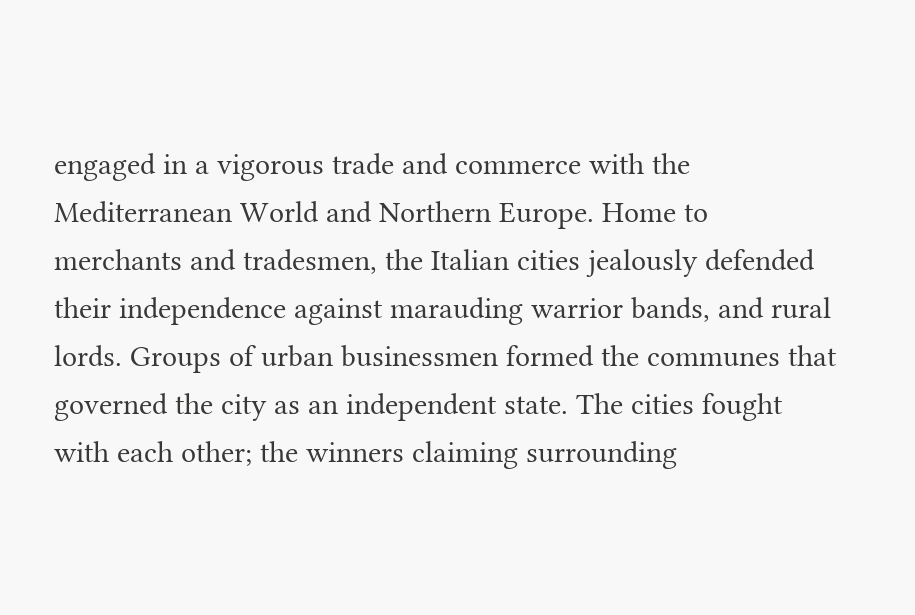engaged in a vigorous trade and commerce with the Mediterranean World and Northern Europe. Home to merchants and tradesmen, the Italian cities jealously defended their independence against marauding warrior bands, and rural lords. Groups of urban businessmen formed the communes that governed the city as an independent state. The cities fought with each other; the winners claiming surrounding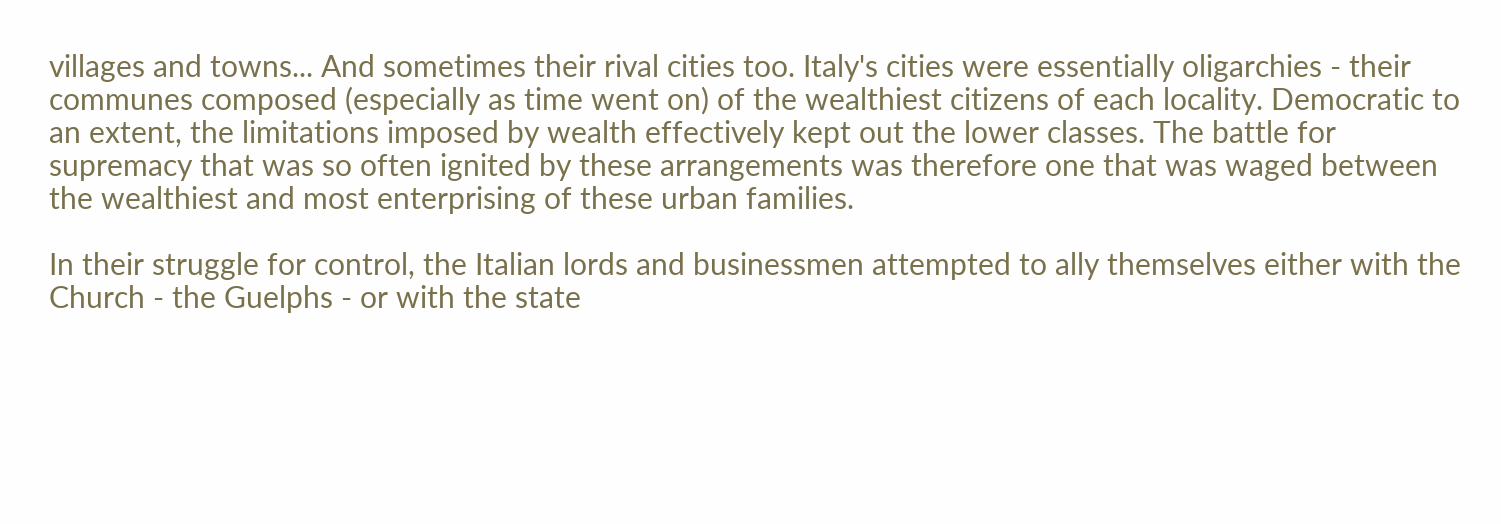villages and towns... And sometimes their rival cities too. Italy's cities were essentially oligarchies - their communes composed (especially as time went on) of the wealthiest citizens of each locality. Democratic to an extent, the limitations imposed by wealth effectively kept out the lower classes. The battle for supremacy that was so often ignited by these arrangements was therefore one that was waged between the wealthiest and most enterprising of these urban families.

In their struggle for control, the Italian lords and businessmen attempted to ally themselves either with the Church - the Guelphs - or with the state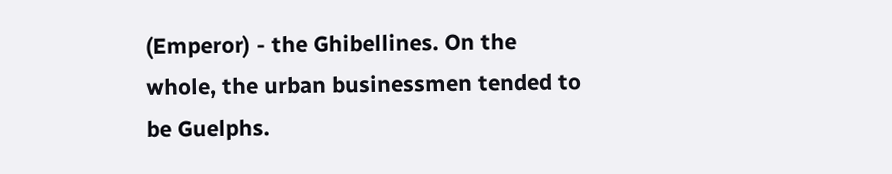(Emperor) - the Ghibellines. On the whole, the urban businessmen tended to be Guelphs.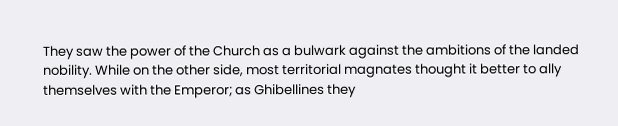They saw the power of the Church as a bulwark against the ambitions of the landed nobility. While on the other side, most territorial magnates thought it better to ally themselves with the Emperor; as Ghibellines they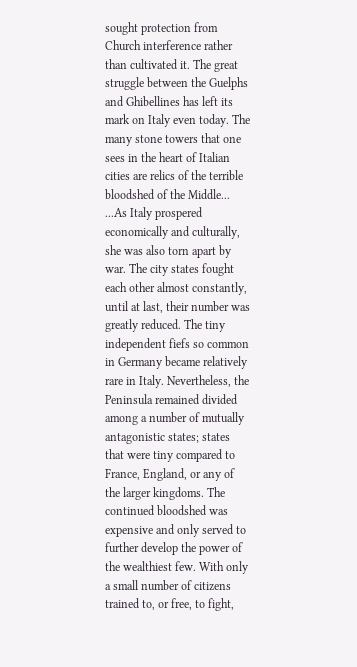sought protection from Church interference rather than cultivated it. The great struggle between the Guelphs and Ghibellines has left its mark on Italy even today. The many stone towers that one sees in the heart of Italian cities are relics of the terrible bloodshed of the Middle...
...As Italy prospered economically and culturally, she was also torn apart by war. The city states fought each other almost constantly, until at last, their number was greatly reduced. The tiny independent fiefs so common in Germany became relatively rare in Italy. Nevertheless, the Peninsula remained divided among a number of mutually antagonistic states; states that were tiny compared to France, England, or any of the larger kingdoms. The continued bloodshed was expensive and only served to further develop the power of the wealthiest few. With only a small number of citizens trained to, or free, to fight,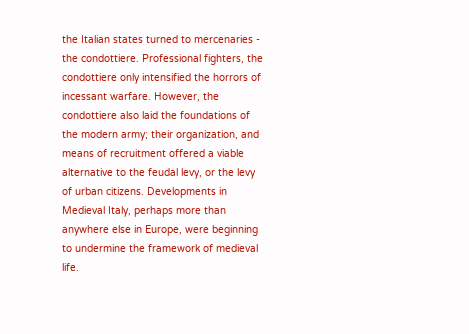the Italian states turned to mercenaries - the condottiere. Professional fighters, the condottiere only intensified the horrors of incessant warfare. However, the condottiere also laid the foundations of the modern army; their organization, and means of recruitment offered a viable alternative to the feudal levy, or the levy of urban citizens. Developments in Medieval Italy, perhaps more than anywhere else in Europe, were beginning to undermine the framework of medieval life.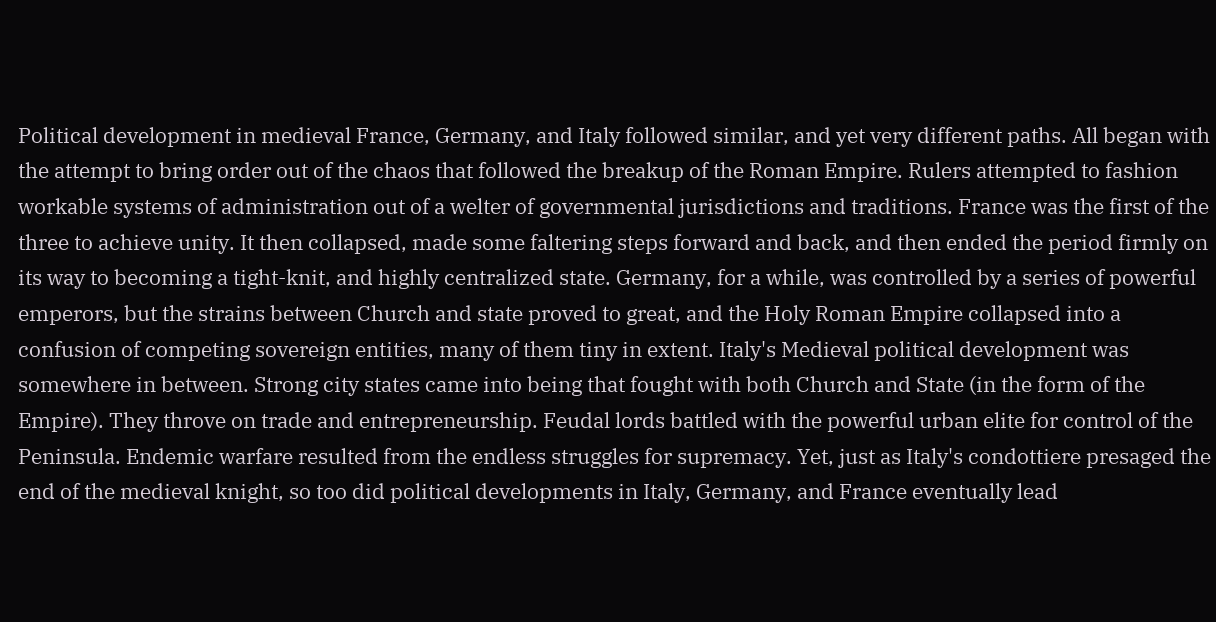Political development in medieval France, Germany, and Italy followed similar, and yet very different paths. All began with the attempt to bring order out of the chaos that followed the breakup of the Roman Empire. Rulers attempted to fashion workable systems of administration out of a welter of governmental jurisdictions and traditions. France was the first of the three to achieve unity. It then collapsed, made some faltering steps forward and back, and then ended the period firmly on its way to becoming a tight-knit, and highly centralized state. Germany, for a while, was controlled by a series of powerful emperors, but the strains between Church and state proved to great, and the Holy Roman Empire collapsed into a confusion of competing sovereign entities, many of them tiny in extent. Italy's Medieval political development was somewhere in between. Strong city states came into being that fought with both Church and State (in the form of the Empire). They throve on trade and entrepreneurship. Feudal lords battled with the powerful urban elite for control of the Peninsula. Endemic warfare resulted from the endless struggles for supremacy. Yet, just as Italy's condottiere presaged the end of the medieval knight, so too did political developments in Italy, Germany, and France eventually lead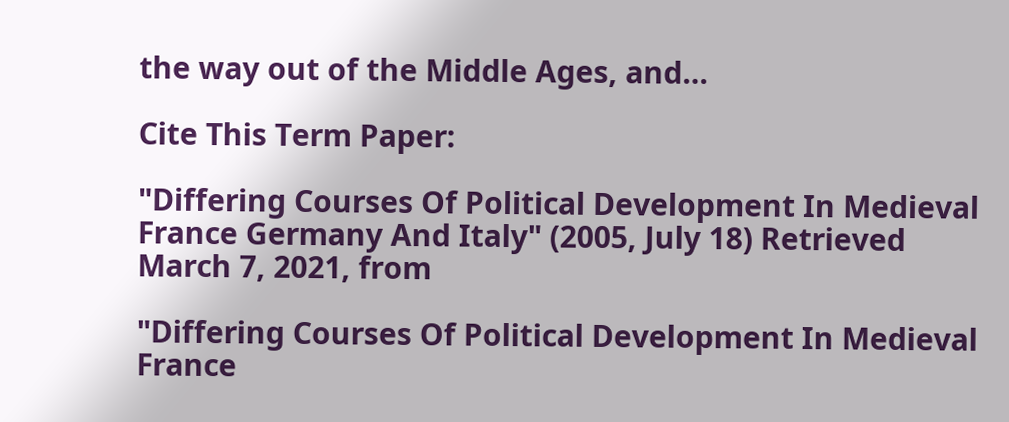the way out of the Middle Ages, and…

Cite This Term Paper:

"Differing Courses Of Political Development In Medieval France Germany And Italy" (2005, July 18) Retrieved March 7, 2021, from

"Differing Courses Of Political Development In Medieval France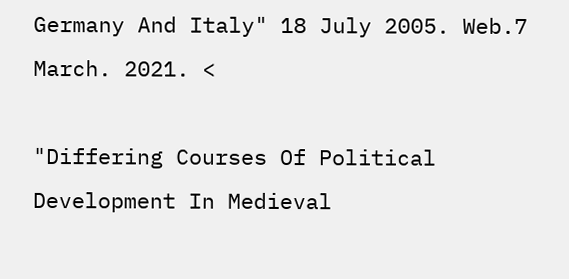Germany And Italy" 18 July 2005. Web.7 March. 2021. <

"Differing Courses Of Political Development In Medieval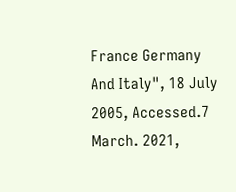France Germany And Italy", 18 July 2005, Accessed.7 March. 2021,